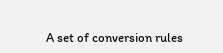A set of conversion rules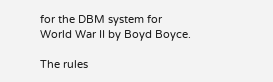for the DBM system for World War II by Boyd Boyce.

The rules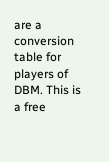are a conversion table for players of DBM. This is a free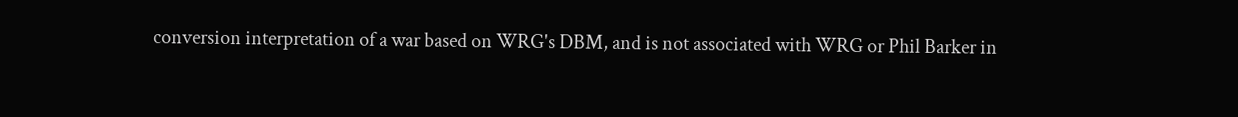conversion interpretation of a war based on WRG's DBM, and is not associated with WRG or Phil Barker in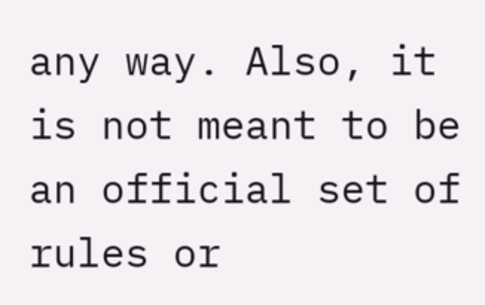any way. Also, it is not meant to be an official set of rules or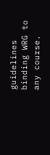guidelines binding WRG to any course.